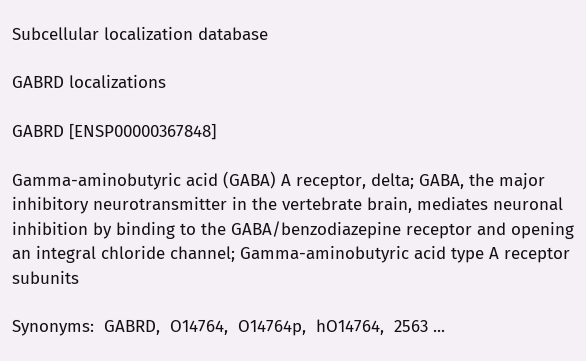Subcellular localization database

GABRD localizations

GABRD [ENSP00000367848]

Gamma-aminobutyric acid (GABA) A receptor, delta; GABA, the major inhibitory neurotransmitter in the vertebrate brain, mediates neuronal inhibition by binding to the GABA/benzodiazepine receptor and opening an integral chloride channel; Gamma-aminobutyric acid type A receptor subunits

Synonyms:  GABRD,  O14764,  O14764p,  hO14764,  2563 ...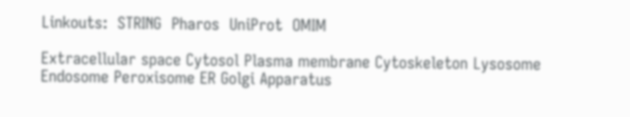Linkouts:  STRING  Pharos  UniProt  OMIM

Extracellular space Cytosol Plasma membrane Cytoskeleton Lysosome Endosome Peroxisome ER Golgi Apparatus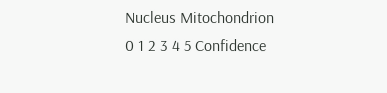Nucleus Mitochondrion 0 1 2 3 4 5 Confidence